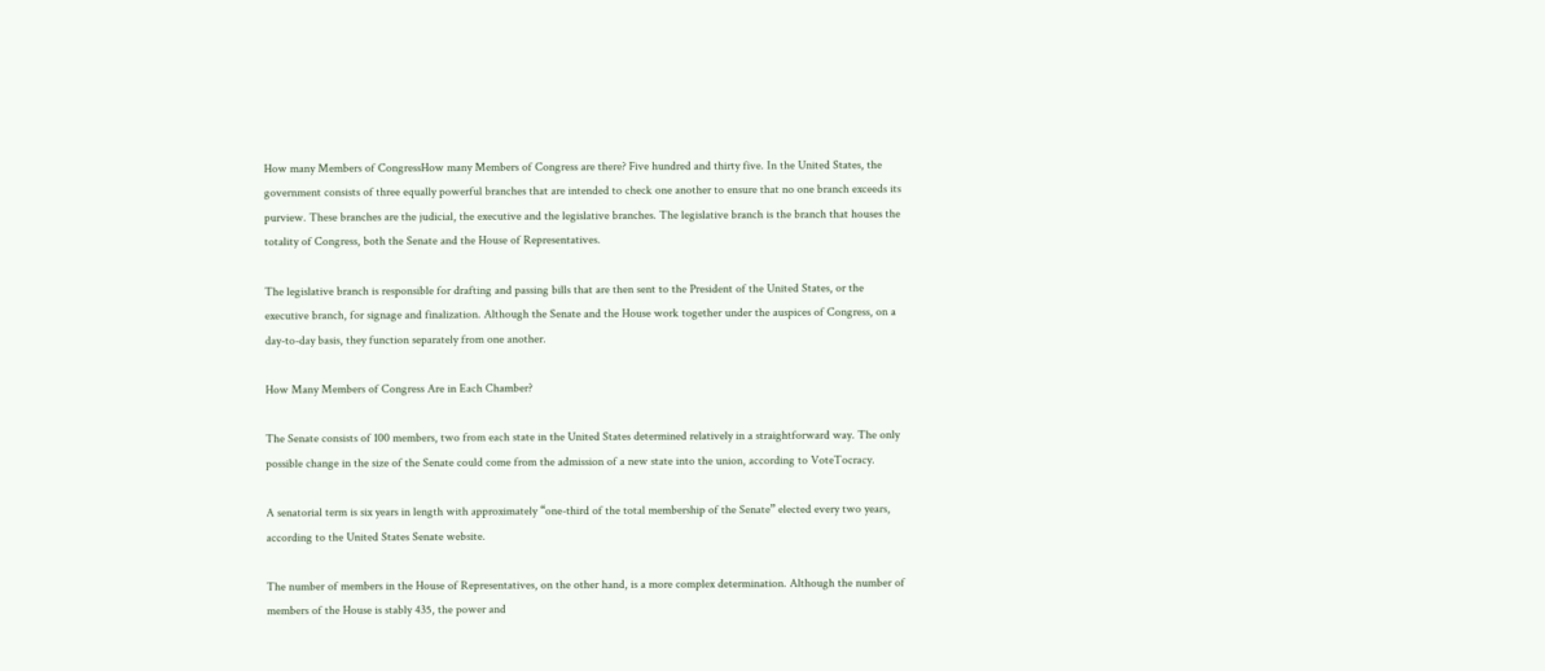How many Members of CongressHow many Members of Congress are there? Five hundred and thirty five. In the United States, the government consists of three equally powerful branches that are intended to check one another to ensure that no one branch exceeds its purview. These branches are the judicial, the executive and the legislative branches. The legislative branch is the branch that houses the totality of Congress, both the Senate and the House of Representatives.

The legislative branch is responsible for drafting and passing bills that are then sent to the President of the United States, or the executive branch, for signage and finalization. Although the Senate and the House work together under the auspices of Congress, on a day-to-day basis, they function separately from one another.

How Many Members of Congress Are in Each Chamber?

The Senate consists of 100 members, two from each state in the United States determined relatively in a straightforward way. The only possible change in the size of the Senate could come from the admission of a new state into the union, according to VoteTocracy.

A senatorial term is six years in length with approximately “one-third of the total membership of the Senate” elected every two years, according to the United States Senate website.

The number of members in the House of Representatives, on the other hand, is a more complex determination. Although the number of members of the House is stably 435, the power and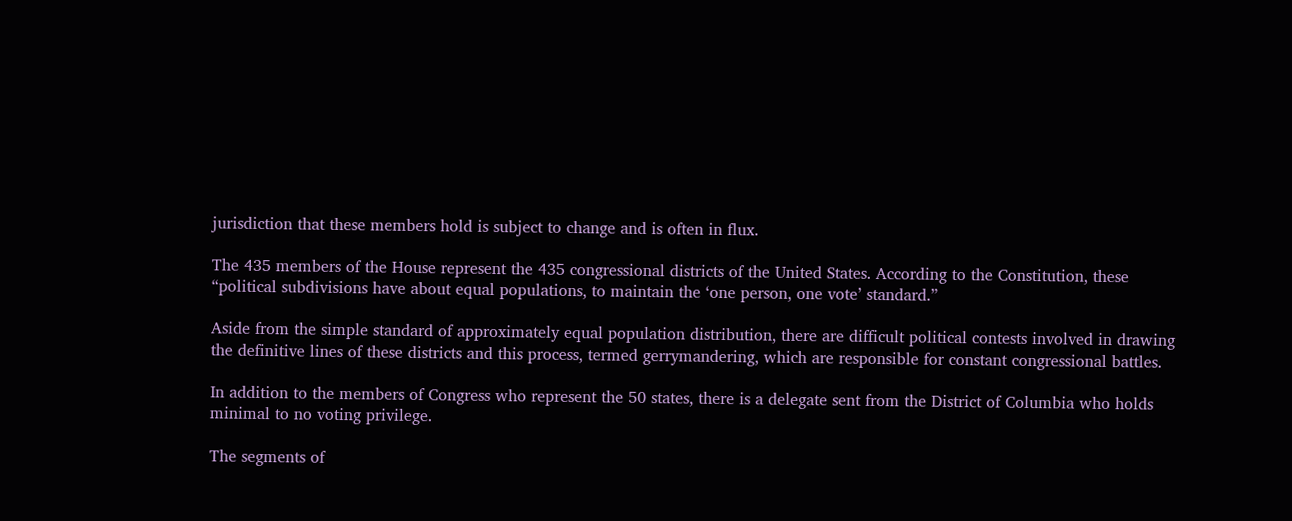jurisdiction that these members hold is subject to change and is often in flux.

The 435 members of the House represent the 435 congressional districts of the United States. According to the Constitution, these “political subdivisions have about equal populations, to maintain the ‘one person, one vote’ standard.”

Aside from the simple standard of approximately equal population distribution, there are difficult political contests involved in drawing the definitive lines of these districts and this process, termed gerrymandering, which are responsible for constant congressional battles.

In addition to the members of Congress who represent the 50 states, there is a delegate sent from the District of Columbia who holds minimal to no voting privilege.

The segments of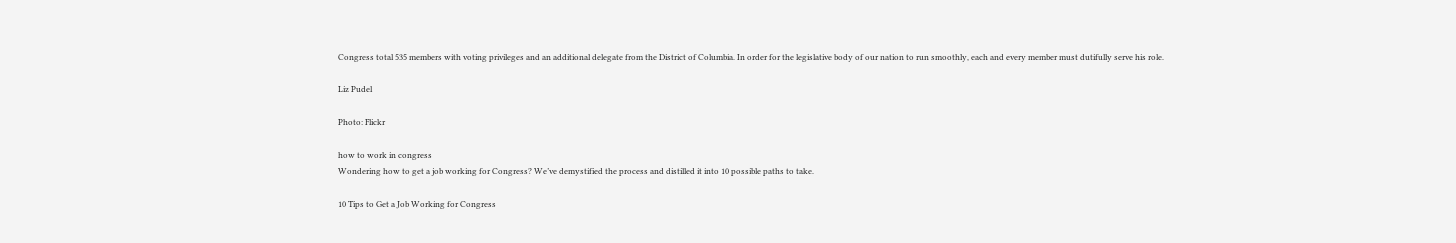Congress total 535 members with voting privileges and an additional delegate from the District of Columbia. In order for the legislative body of our nation to run smoothly, each and every member must dutifully serve his role.

Liz Pudel

Photo: Flickr

how to work in congress
Wondering how to get a job working for Congress? We’ve demystified the process and distilled it into 10 possible paths to take.

10 Tips to Get a Job Working for Congress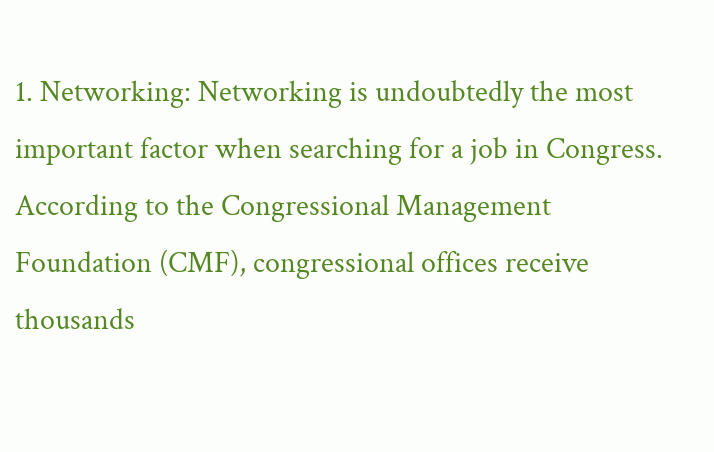1. Networking: Networking is undoubtedly the most important factor when searching for a job in Congress. According to the Congressional Management Foundation (CMF), congressional offices receive thousands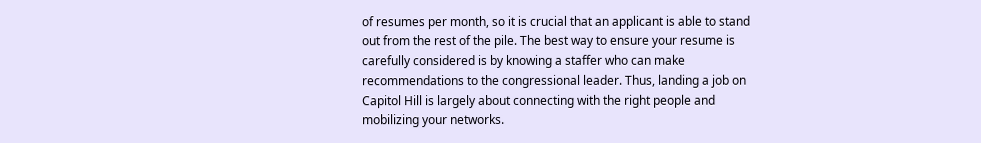of resumes per month, so it is crucial that an applicant is able to stand out from the rest of the pile. The best way to ensure your resume is carefully considered is by knowing a staffer who can make recommendations to the congressional leader. Thus, landing a job on Capitol Hill is largely about connecting with the right people and mobilizing your networks.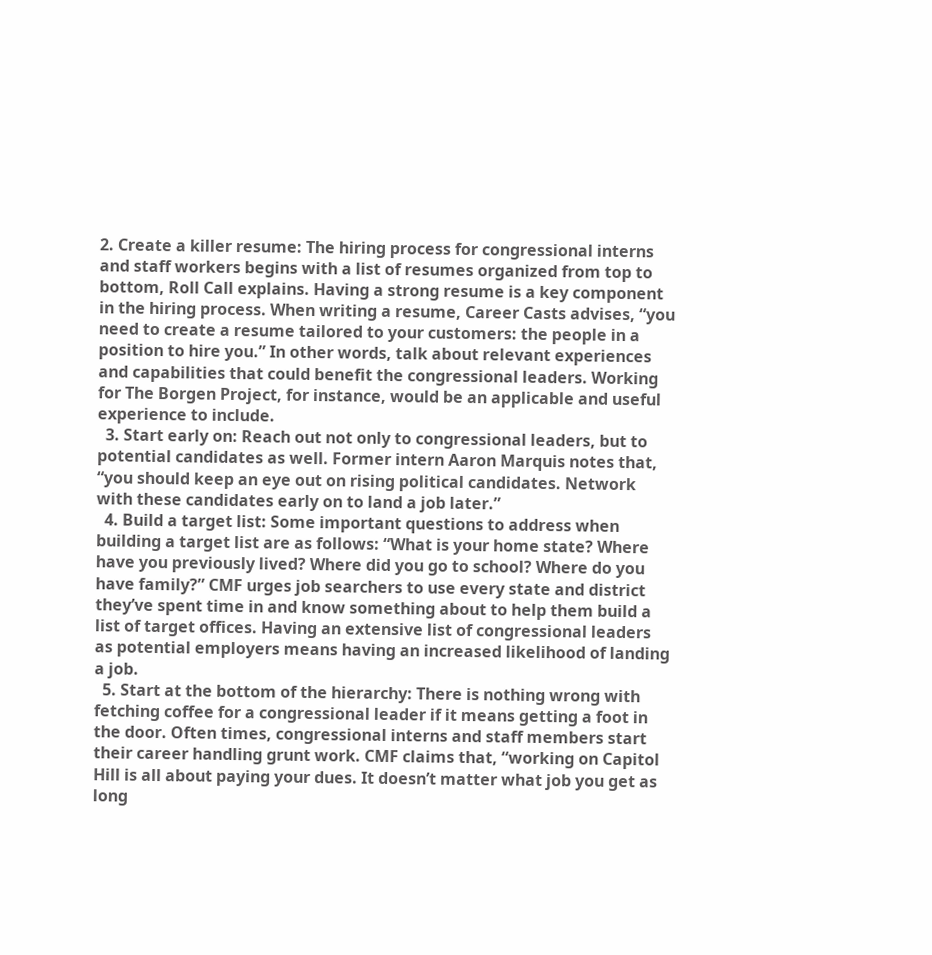2. Create a killer resume: The hiring process for congressional interns and staff workers begins with a list of resumes organized from top to bottom, Roll Call explains. Having a strong resume is a key component in the hiring process. When writing a resume, Career Casts advises, “you need to create a resume tailored to your customers: the people in a position to hire you.” In other words, talk about relevant experiences and capabilities that could benefit the congressional leaders. Working for The Borgen Project, for instance, would be an applicable and useful experience to include.
  3. Start early on: Reach out not only to congressional leaders, but to potential candidates as well. Former intern Aaron Marquis notes that, “you should keep an eye out on rising political candidates. Network with these candidates early on to land a job later.”
  4. Build a target list: Some important questions to address when building a target list are as follows: “What is your home state? Where have you previously lived? Where did you go to school? Where do you have family?” CMF urges job searchers to use every state and district they’ve spent time in and know something about to help them build a list of target offices. Having an extensive list of congressional leaders as potential employers means having an increased likelihood of landing a job.
  5. Start at the bottom of the hierarchy: There is nothing wrong with fetching coffee for a congressional leader if it means getting a foot in the door. Often times, congressional interns and staff members start their career handling grunt work. CMF claims that, “working on Capitol Hill is all about paying your dues. It doesn’t matter what job you get as long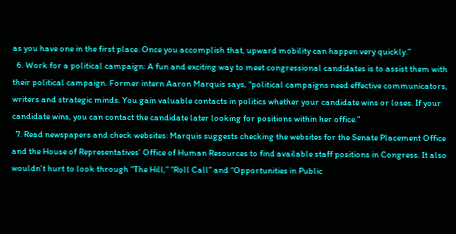as you have one in the first place. Once you accomplish that, upward mobility can happen very quickly.”
  6. Work for a political campaign: A fun and exciting way to meet congressional candidates is to assist them with their political campaign. Former intern Aaron Marquis says, “political campaigns need effective communicators, writers and strategic minds. You gain valuable contacts in politics whether your candidate wins or loses. If your candidate wins, you can contact the candidate later looking for positions within her office.”
  7. Read newspapers and check websites: Marquis suggests checking the websites for the Senate Placement Office and the House of Representatives’ Office of Human Resources to find available staff positions in Congress. It also wouldn’t hurt to look through “The Hill,” “Roll Call” and “Opportunities in Public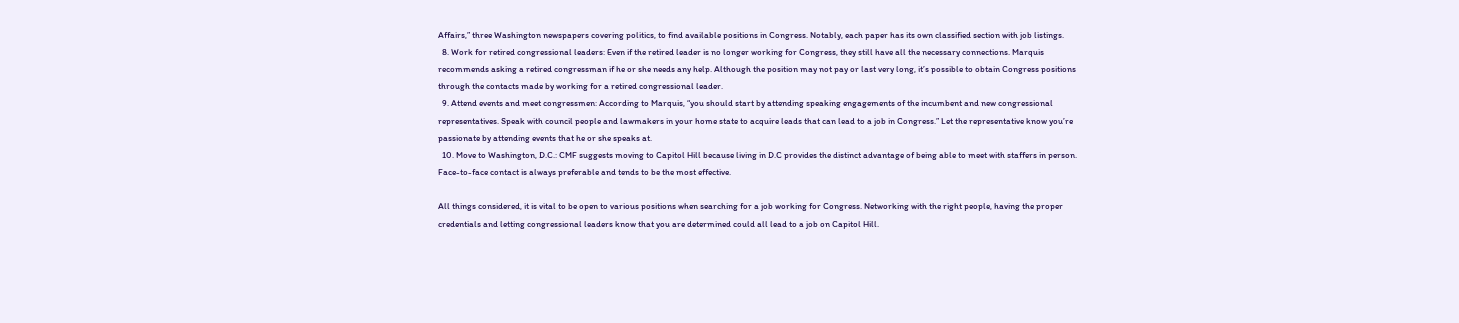Affairs,” three Washington newspapers covering politics, to find available positions in Congress. Notably, each paper has its own classified section with job listings.
  8. Work for retired congressional leaders: Even if the retired leader is no longer working for Congress, they still have all the necessary connections. Marquis recommends asking a retired congressman if he or she needs any help. Although the position may not pay or last very long, it’s possible to obtain Congress positions through the contacts made by working for a retired congressional leader.
  9. Attend events and meet congressmen: According to Marquis, “you should start by attending speaking engagements of the incumbent and new congressional representatives. Speak with council people and lawmakers in your home state to acquire leads that can lead to a job in Congress.” Let the representative know you’re passionate by attending events that he or she speaks at.
  10. Move to Washington, D.C.: CMF suggests moving to Capitol Hill because living in D.C provides the distinct advantage of being able to meet with staffers in person. Face-to-face contact is always preferable and tends to be the most effective.

All things considered, it is vital to be open to various positions when searching for a job working for Congress. Networking with the right people, having the proper credentials and letting congressional leaders know that you are determined could all lead to a job on Capitol Hill.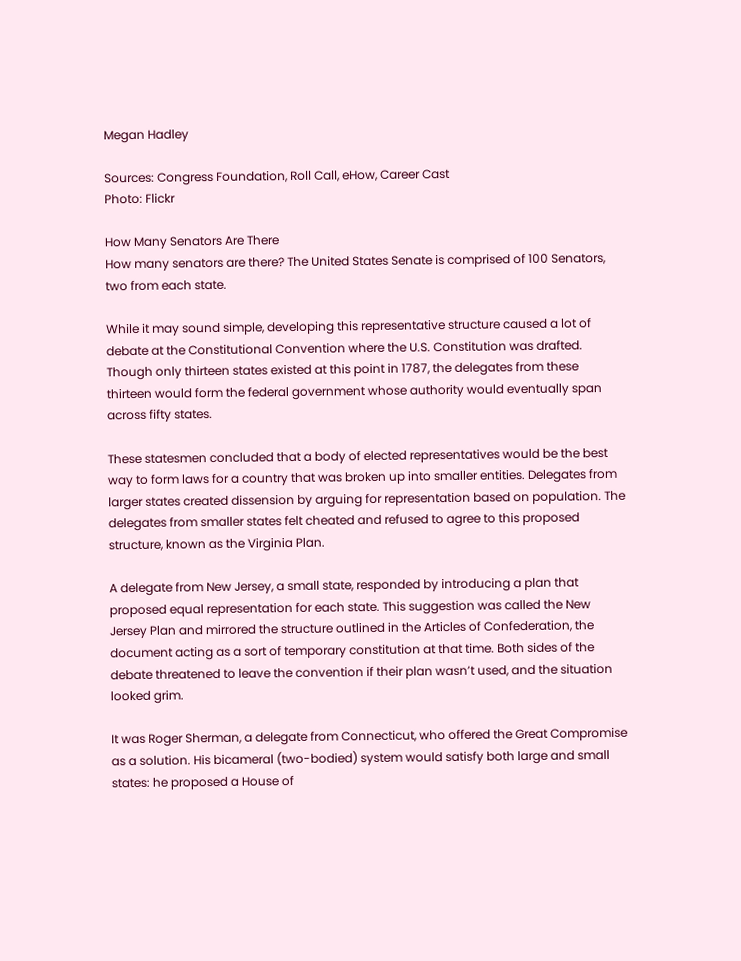Megan Hadley

Sources: Congress Foundation, Roll Call, eHow, Career Cast
Photo: Flickr

How Many Senators Are There
How many senators are there? The United States Senate is comprised of 100 Senators, two from each state.

While it may sound simple, developing this representative structure caused a lot of debate at the Constitutional Convention where the U.S. Constitution was drafted. Though only thirteen states existed at this point in 1787, the delegates from these thirteen would form the federal government whose authority would eventually span across fifty states.

These statesmen concluded that a body of elected representatives would be the best way to form laws for a country that was broken up into smaller entities. Delegates from larger states created dissension by arguing for representation based on population. The delegates from smaller states felt cheated and refused to agree to this proposed structure, known as the Virginia Plan.

A delegate from New Jersey, a small state, responded by introducing a plan that proposed equal representation for each state. This suggestion was called the New Jersey Plan and mirrored the structure outlined in the Articles of Confederation, the document acting as a sort of temporary constitution at that time. Both sides of the debate threatened to leave the convention if their plan wasn’t used, and the situation looked grim.

It was Roger Sherman, a delegate from Connecticut, who offered the Great Compromise as a solution. His bicameral (two-bodied) system would satisfy both large and small states: he proposed a House of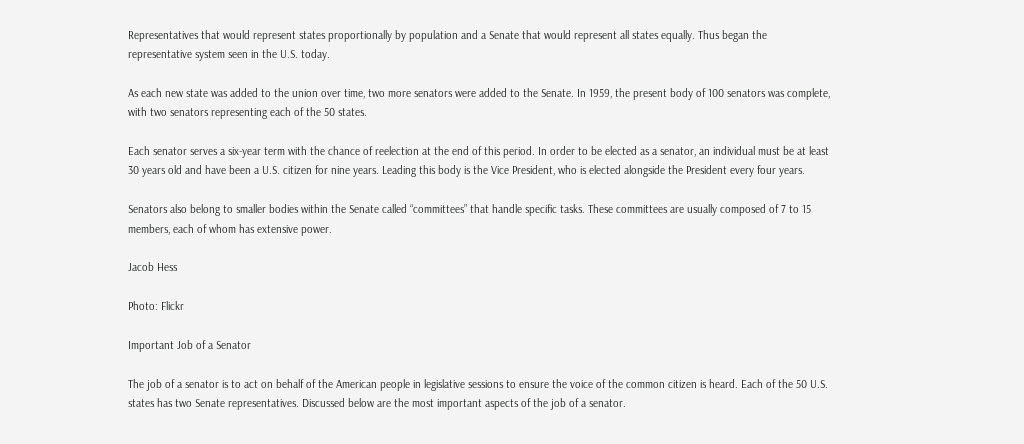Representatives that would represent states proportionally by population and a Senate that would represent all states equally. Thus began the representative system seen in the U.S. today.

As each new state was added to the union over time, two more senators were added to the Senate. In 1959, the present body of 100 senators was complete, with two senators representing each of the 50 states.

Each senator serves a six-year term with the chance of reelection at the end of this period. In order to be elected as a senator, an individual must be at least 30 years old and have been a U.S. citizen for nine years. Leading this body is the Vice President, who is elected alongside the President every four years.

Senators also belong to smaller bodies within the Senate called “committees” that handle specific tasks. These committees are usually composed of 7 to 15 members, each of whom has extensive power.

Jacob Hess

Photo: Flickr

Important Job of a Senator

The job of a senator is to act on behalf of the American people in legislative sessions to ensure the voice of the common citizen is heard. Each of the 50 U.S. states has two Senate representatives. Discussed below are the most important aspects of the job of a senator.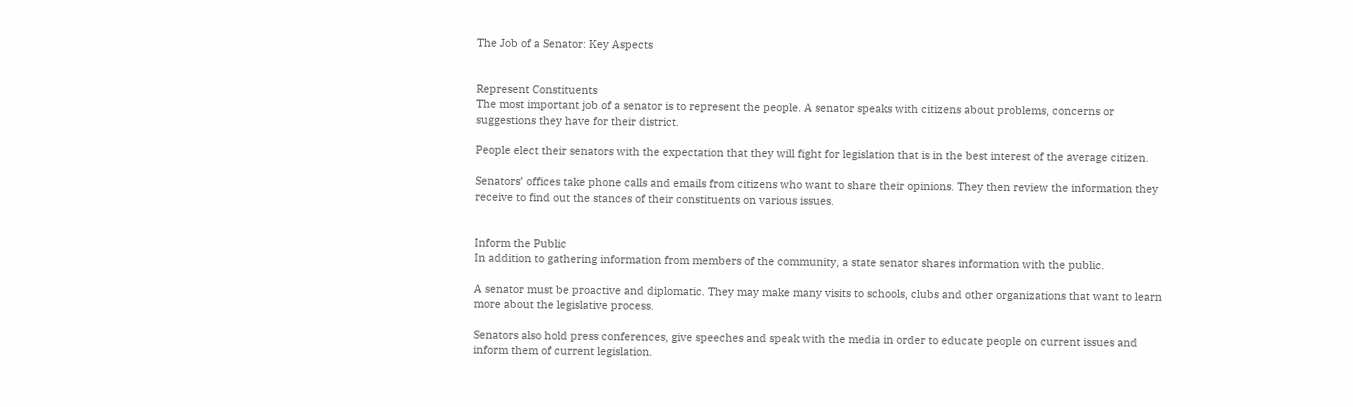The Job of a Senator: Key Aspects


Represent Constituents
The most important job of a senator is to represent the people. A senator speaks with citizens about problems, concerns or suggestions they have for their district.

People elect their senators with the expectation that they will fight for legislation that is in the best interest of the average citizen.

Senators’ offices take phone calls and emails from citizens who want to share their opinions. They then review the information they receive to find out the stances of their constituents on various issues.


Inform the Public
In addition to gathering information from members of the community, a state senator shares information with the public.

A senator must be proactive and diplomatic. They may make many visits to schools, clubs and other organizations that want to learn more about the legislative process.

Senators also hold press conferences, give speeches and speak with the media in order to educate people on current issues and inform them of current legislation.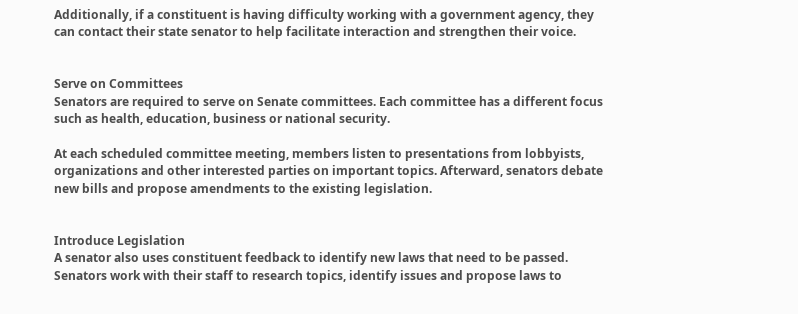Additionally, if a constituent is having difficulty working with a government agency, they can contact their state senator to help facilitate interaction and strengthen their voice.


Serve on Committees
Senators are required to serve on Senate committees. Each committee has a different focus such as health, education, business or national security.

At each scheduled committee meeting, members listen to presentations from lobbyists, organizations and other interested parties on important topics. Afterward, senators debate new bills and propose amendments to the existing legislation.


Introduce Legislation
A senator also uses constituent feedback to identify new laws that need to be passed. Senators work with their staff to research topics, identify issues and propose laws to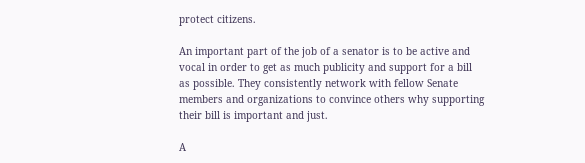protect citizens.

An important part of the job of a senator is to be active and vocal in order to get as much publicity and support for a bill as possible. They consistently network with fellow Senate members and organizations to convince others why supporting their bill is important and just.

A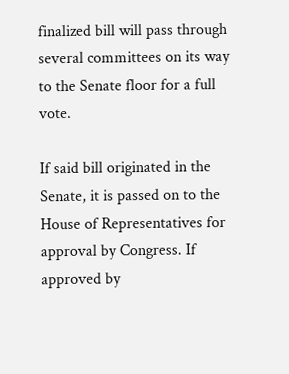finalized bill will pass through several committees on its way to the Senate floor for a full vote.

If said bill originated in the Senate, it is passed on to the House of Representatives for approval by Congress. If approved by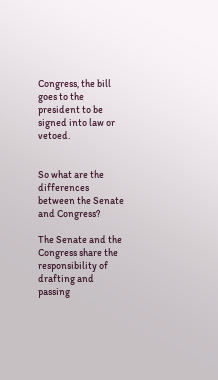Congress, the bill goes to the president to be signed into law or vetoed.


So what are the differences between the Senate and Congress?

The Senate and the Congress share the responsibility of drafting and passing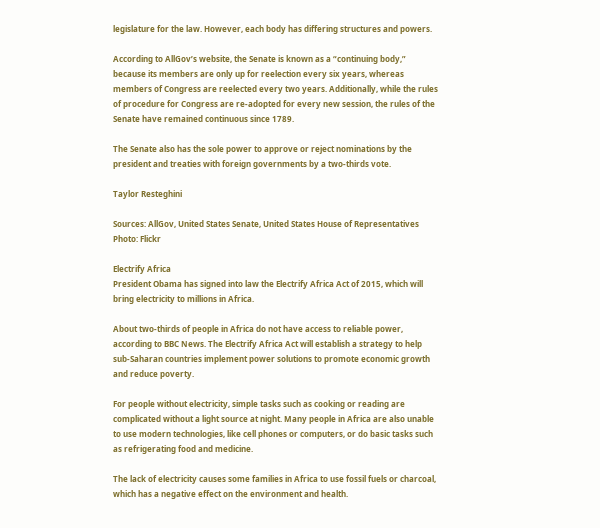legislature for the law. However, each body has differing structures and powers.

According to AllGov’s website, the Senate is known as a “continuing body,” because its members are only up for reelection every six years, whereas members of Congress are reelected every two years. Additionally, while the rules of procedure for Congress are re-adopted for every new session, the rules of the Senate have remained continuous since 1789.

The Senate also has the sole power to approve or reject nominations by the president and treaties with foreign governments by a two-thirds vote.

Taylor Resteghini

Sources: AllGov, United States Senate, United States House of Representatives
Photo: Flickr

Electrify Africa
President Obama has signed into law the Electrify Africa Act of 2015, which will bring electricity to millions in Africa.

About two-thirds of people in Africa do not have access to reliable power, according to BBC News. The Electrify Africa Act will establish a strategy to help sub-Saharan countries implement power solutions to promote economic growth and reduce poverty.

For people without electricity, simple tasks such as cooking or reading are complicated without a light source at night. Many people in Africa are also unable to use modern technologies, like cell phones or computers, or do basic tasks such as refrigerating food and medicine.

The lack of electricity causes some families in Africa to use fossil fuels or charcoal, which has a negative effect on the environment and health.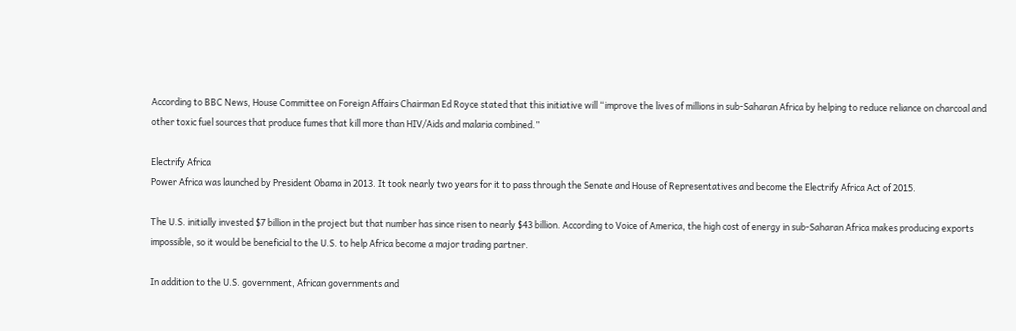According to BBC News, House Committee on Foreign Affairs Chairman Ed Royce stated that this initiative will “improve the lives of millions in sub-Saharan Africa by helping to reduce reliance on charcoal and other toxic fuel sources that produce fumes that kill more than HIV/Aids and malaria combined.”

Electrify Africa
Power Africa was launched by President Obama in 2013. It took nearly two years for it to pass through the Senate and House of Representatives and become the Electrify Africa Act of 2015.

The U.S. initially invested $7 billion in the project but that number has since risen to nearly $43 billion. According to Voice of America, the high cost of energy in sub-Saharan Africa makes producing exports impossible, so it would be beneficial to the U.S. to help Africa become a major trading partner.

In addition to the U.S. government, African governments and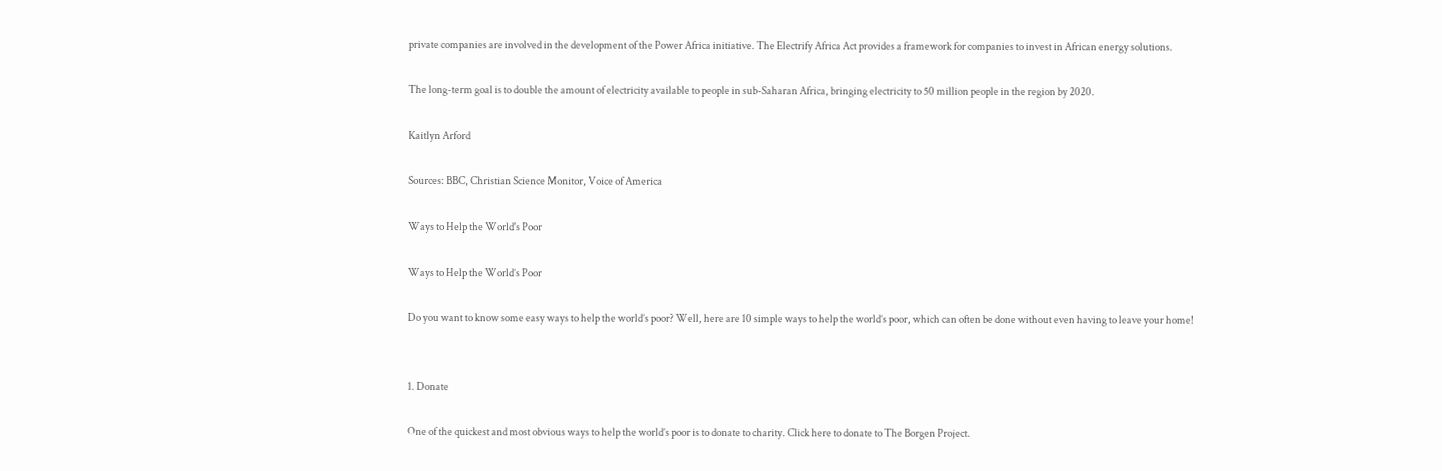private companies are involved in the development of the Power Africa initiative. The Electrify Africa Act provides a framework for companies to invest in African energy solutions.

The long-term goal is to double the amount of electricity available to people in sub-Saharan Africa, bringing electricity to 50 million people in the region by 2020.

Kaitlyn Arford

Sources: BBC, Christian Science Monitor, Voice of America

Ways to Help the World's Poor

Ways to Help the World’s Poor

Do you want to know some easy ways to help the world’s poor? Well, here are 10 simple ways to help the world’s poor, which can often be done without even having to leave your home!


1. Donate

One of the quickest and most obvious ways to help the world’s poor is to donate to charity. Click here to donate to The Borgen Project.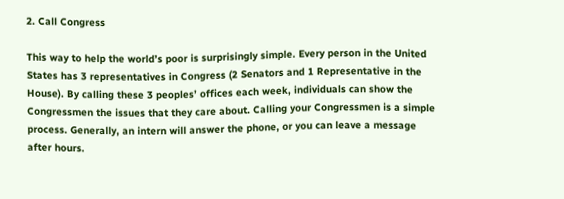2. Call Congress

This way to help the world’s poor is surprisingly simple. Every person in the United States has 3 representatives in Congress (2 Senators and 1 Representative in the House). By calling these 3 peoples’ offices each week, individuals can show the Congressmen the issues that they care about. Calling your Congressmen is a simple process. Generally, an intern will answer the phone, or you can leave a message after hours.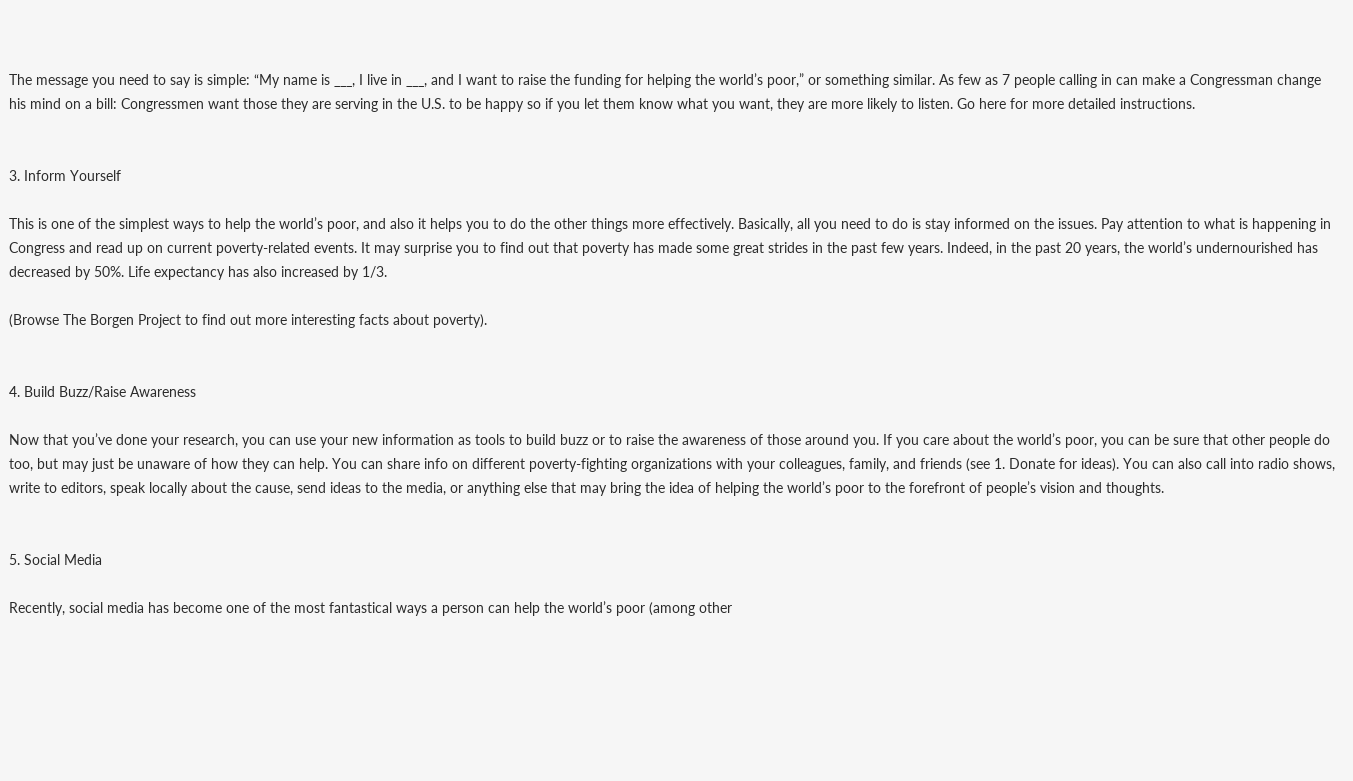The message you need to say is simple: “My name is ___, I live in ___, and I want to raise the funding for helping the world’s poor,” or something similar. As few as 7 people calling in can make a Congressman change his mind on a bill: Congressmen want those they are serving in the U.S. to be happy so if you let them know what you want, they are more likely to listen. Go here for more detailed instructions.


3. Inform Yourself

This is one of the simplest ways to help the world’s poor, and also it helps you to do the other things more effectively. Basically, all you need to do is stay informed on the issues. Pay attention to what is happening in Congress and read up on current poverty-related events. It may surprise you to find out that poverty has made some great strides in the past few years. Indeed, in the past 20 years, the world’s undernourished has decreased by 50%. Life expectancy has also increased by 1/3.

(Browse The Borgen Project to find out more interesting facts about poverty).


4. Build Buzz/Raise Awareness

Now that you’ve done your research, you can use your new information as tools to build buzz or to raise the awareness of those around you. If you care about the world’s poor, you can be sure that other people do too, but may just be unaware of how they can help. You can share info on different poverty-fighting organizations with your colleagues, family, and friends (see 1. Donate for ideas). You can also call into radio shows, write to editors, speak locally about the cause, send ideas to the media, or anything else that may bring the idea of helping the world’s poor to the forefront of people’s vision and thoughts.


5. Social Media

Recently, social media has become one of the most fantastical ways a person can help the world’s poor (among other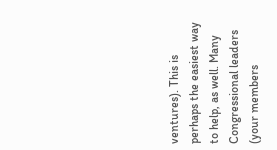ventures). This is perhaps the easiest way to help, as well. Many Congressional leaders (your members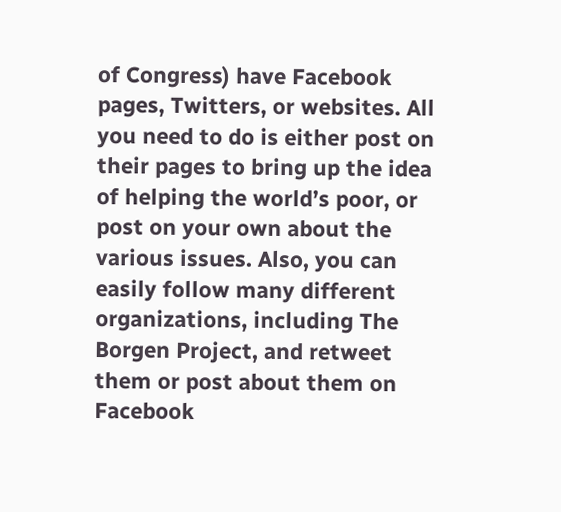of Congress) have Facebook pages, Twitters, or websites. All you need to do is either post on their pages to bring up the idea of helping the world’s poor, or post on your own about the various issues. Also, you can easily follow many different organizations, including The Borgen Project, and retweet them or post about them on Facebook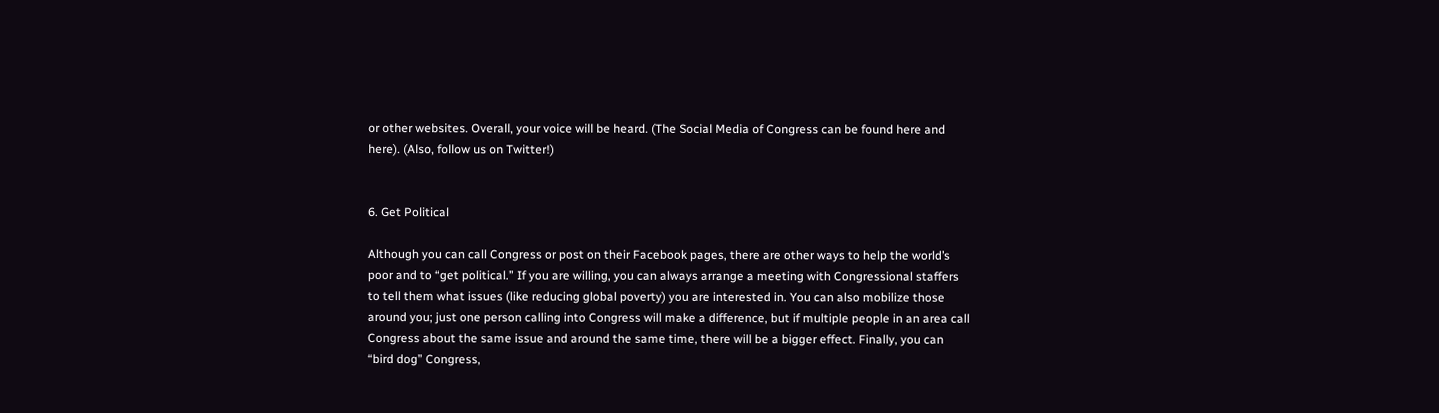or other websites. Overall, your voice will be heard. (The Social Media of Congress can be found here and here). (Also, follow us on Twitter!)


6. Get Political

Although you can call Congress or post on their Facebook pages, there are other ways to help the world’s poor and to “get political.” If you are willing, you can always arrange a meeting with Congressional staffers to tell them what issues (like reducing global poverty) you are interested in. You can also mobilize those around you; just one person calling into Congress will make a difference, but if multiple people in an area call Congress about the same issue and around the same time, there will be a bigger effect. Finally, you can “bird dog” Congress,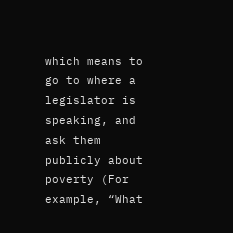which means to go to where a legislator is speaking, and ask them publicly about poverty (For example, “What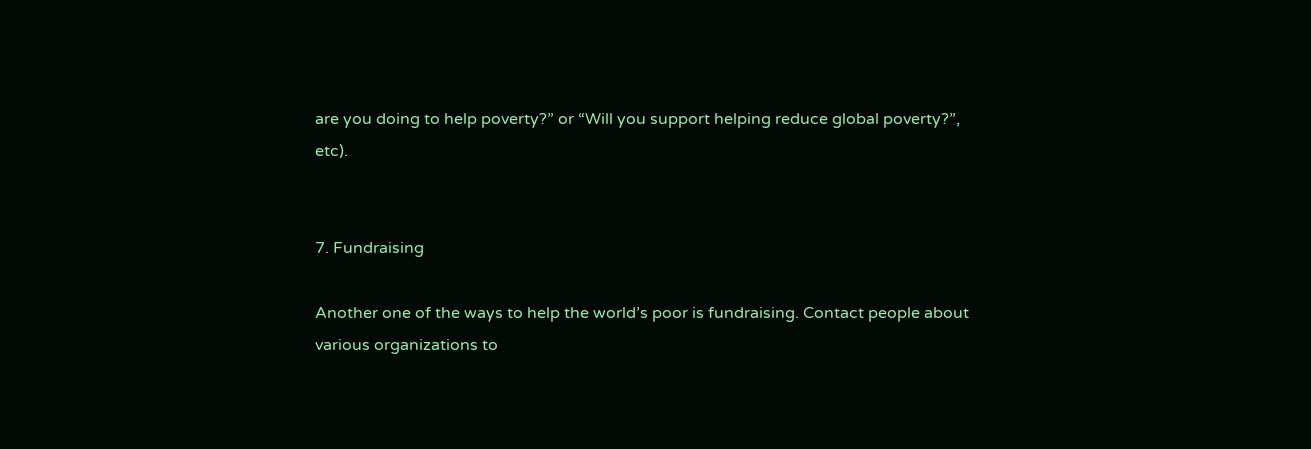are you doing to help poverty?” or “Will you support helping reduce global poverty?”, etc).


7. Fundraising

Another one of the ways to help the world’s poor is fundraising. Contact people about various organizations to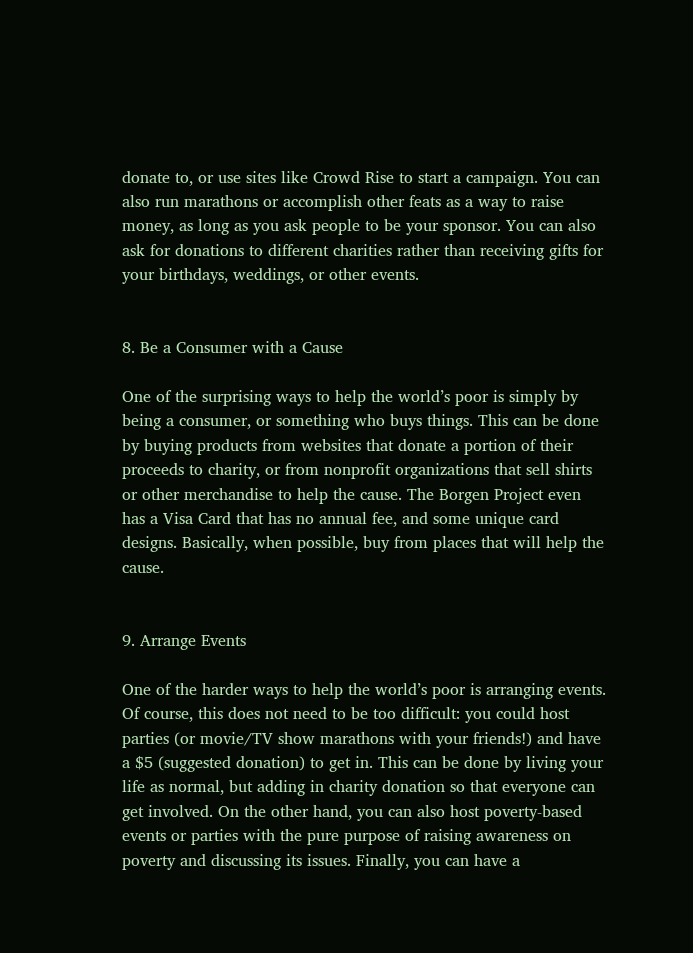donate to, or use sites like Crowd Rise to start a campaign. You can also run marathons or accomplish other feats as a way to raise money, as long as you ask people to be your sponsor. You can also ask for donations to different charities rather than receiving gifts for your birthdays, weddings, or other events.


8. Be a Consumer with a Cause

One of the surprising ways to help the world’s poor is simply by being a consumer, or something who buys things. This can be done by buying products from websites that donate a portion of their proceeds to charity, or from nonprofit organizations that sell shirts or other merchandise to help the cause. The Borgen Project even has a Visa Card that has no annual fee, and some unique card designs. Basically, when possible, buy from places that will help the cause.


9. Arrange Events

One of the harder ways to help the world’s poor is arranging events. Of course, this does not need to be too difficult: you could host parties (or movie/TV show marathons with your friends!) and have a $5 (suggested donation) to get in. This can be done by living your life as normal, but adding in charity donation so that everyone can get involved. On the other hand, you can also host poverty-based events or parties with the pure purpose of raising awareness on poverty and discussing its issues. Finally, you can have a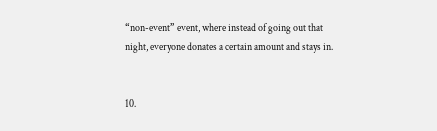“non-event” event, where instead of going out that night, everyone donates a certain amount and stays in.


10.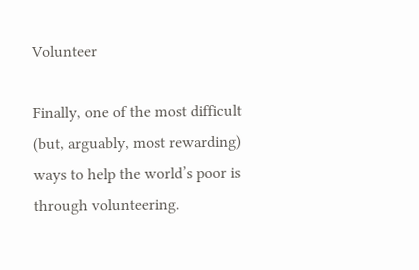Volunteer

Finally, one of the most difficult (but, arguably, most rewarding) ways to help the world’s poor is through volunteering.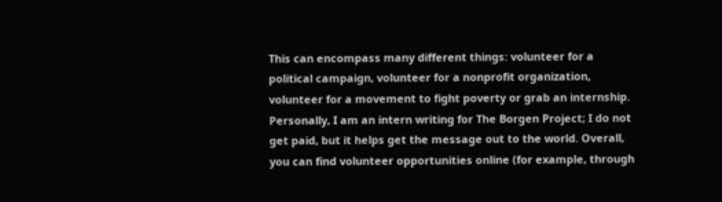This can encompass many different things: volunteer for a political campaign, volunteer for a nonprofit organization, volunteer for a movement to fight poverty or grab an internship. Personally, I am an intern writing for The Borgen Project; I do not get paid, but it helps get the message out to the world. Overall, you can find volunteer opportunities online (for example, through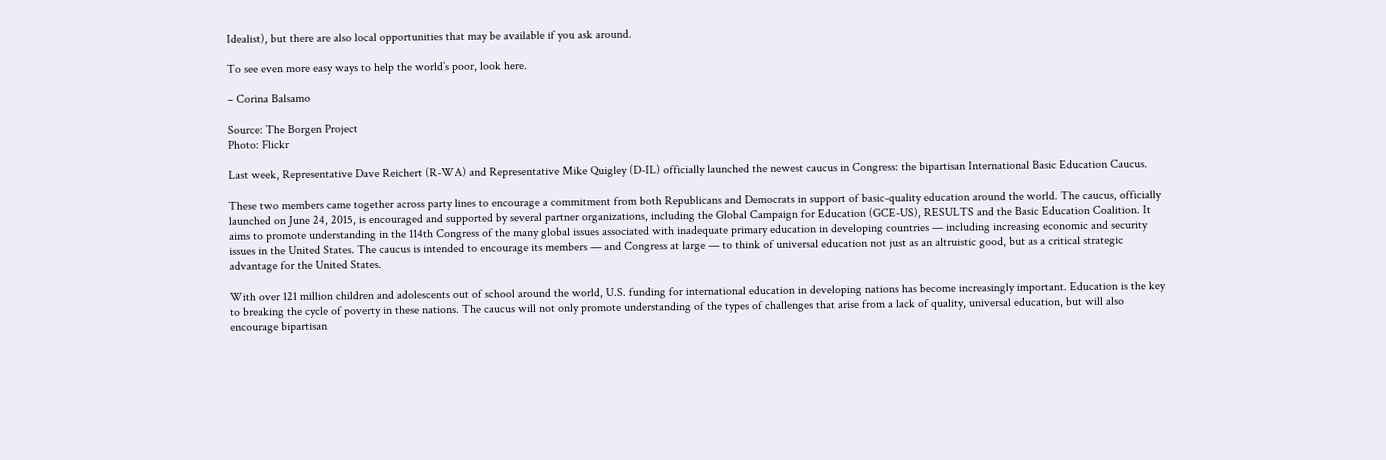Idealist), but there are also local opportunities that may be available if you ask around.

To see even more easy ways to help the world’s poor, look here.

– Corina Balsamo

Source: The Borgen Project
Photo: Flickr

Last week, Representative Dave Reichert (R-WA) and Representative Mike Quigley (D-IL) officially launched the newest caucus in Congress: the bipartisan International Basic Education Caucus.

These two members came together across party lines to encourage a commitment from both Republicans and Democrats in support of basic-quality education around the world. The caucus, officially launched on June 24, 2015, is encouraged and supported by several partner organizations, including the Global Campaign for Education (GCE-US), RESULTS and the Basic Education Coalition. It aims to promote understanding in the 114th Congress of the many global issues associated with inadequate primary education in developing countries — including increasing economic and security issues in the United States. The caucus is intended to encourage its members — and Congress at large — to think of universal education not just as an altruistic good, but as a critical strategic advantage for the United States.

With over 121 million children and adolescents out of school around the world, U.S. funding for international education in developing nations has become increasingly important. Education is the key to breaking the cycle of poverty in these nations. The caucus will not only promote understanding of the types of challenges that arise from a lack of quality, universal education, but will also encourage bipartisan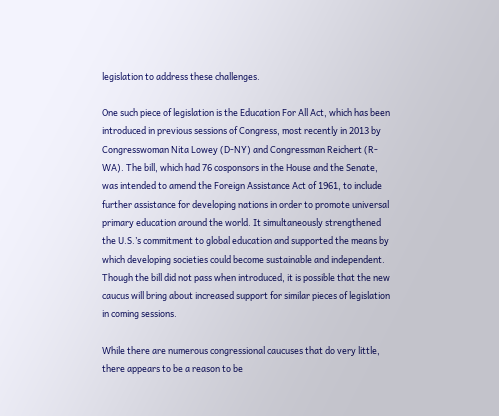legislation to address these challenges.

One such piece of legislation is the Education For All Act, which has been introduced in previous sessions of Congress, most recently in 2013 by Congresswoman Nita Lowey (D-NY) and Congressman Reichert (R-WA). The bill, which had 76 cosponsors in the House and the Senate, was intended to amend the Foreign Assistance Act of 1961, to include further assistance for developing nations in order to promote universal primary education around the world. It simultaneously strengthened the U.S.’s commitment to global education and supported the means by which developing societies could become sustainable and independent. Though the bill did not pass when introduced, it is possible that the new caucus will bring about increased support for similar pieces of legislation in coming sessions.

While there are numerous congressional caucuses that do very little, there appears to be a reason to be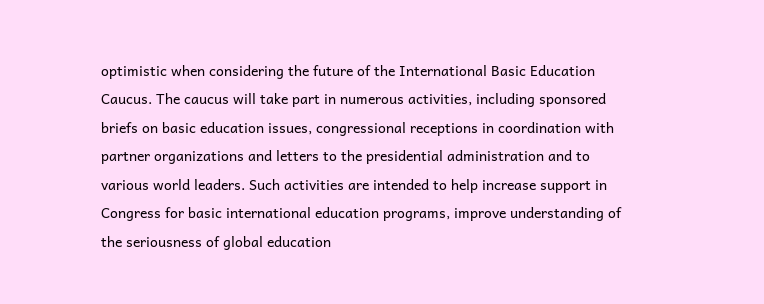optimistic when considering the future of the International Basic Education Caucus. The caucus will take part in numerous activities, including sponsored briefs on basic education issues, congressional receptions in coordination with partner organizations and letters to the presidential administration and to various world leaders. Such activities are intended to help increase support in Congress for basic international education programs, improve understanding of the seriousness of global education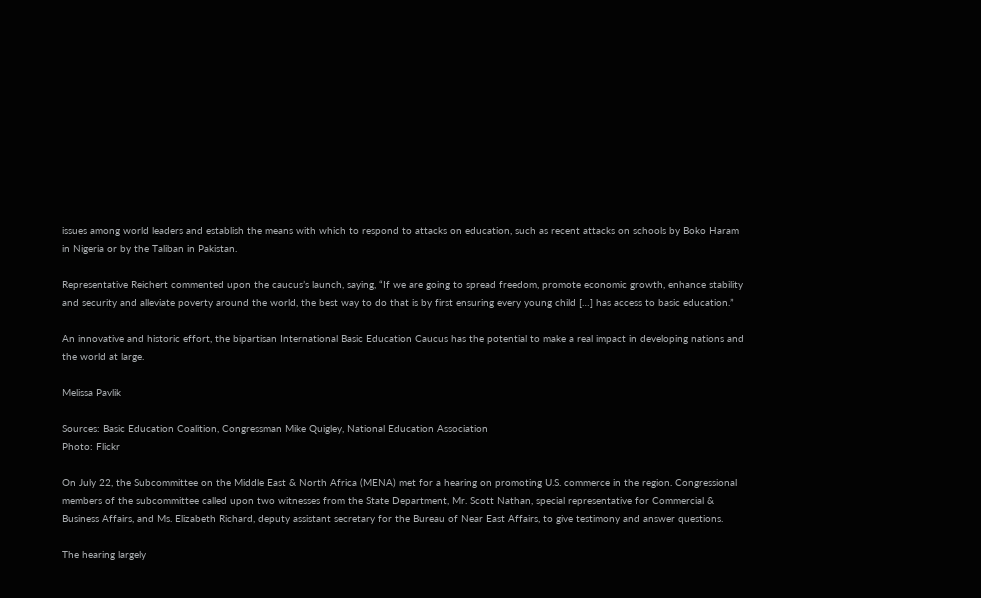issues among world leaders and establish the means with which to respond to attacks on education, such as recent attacks on schools by Boko Haram in Nigeria or by the Taliban in Pakistan.

Representative Reichert commented upon the caucus’s launch, saying, “If we are going to spread freedom, promote economic growth, enhance stability and security and alleviate poverty around the world, the best way to do that is by first ensuring every young child […] has access to basic education.”

An innovative and historic effort, the bipartisan International Basic Education Caucus has the potential to make a real impact in developing nations and the world at large.

Melissa Pavlik

Sources: Basic Education Coalition, Congressman Mike Quigley, National Education Association
Photo: Flickr

On July 22, the Subcommittee on the Middle East & North Africa (MENA) met for a hearing on promoting U.S. commerce in the region. Congressional members of the subcommittee called upon two witnesses from the State Department, Mr. Scott Nathan, special representative for Commercial & Business Affairs, and Ms. Elizabeth Richard, deputy assistant secretary for the Bureau of Near East Affairs, to give testimony and answer questions.

The hearing largely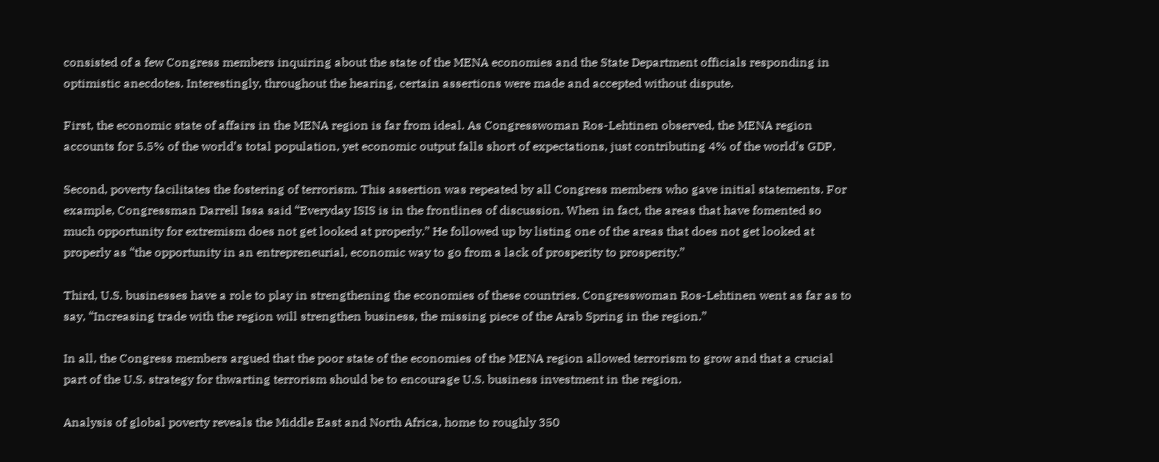consisted of a few Congress members inquiring about the state of the MENA economies and the State Department officials responding in optimistic anecdotes. Interestingly, throughout the hearing, certain assertions were made and accepted without dispute.

First, the economic state of affairs in the MENA region is far from ideal. As Congresswoman Ros-Lehtinen observed, the MENA region accounts for 5.5% of the world’s total population, yet economic output falls short of expectations, just contributing 4% of the world’s GDP.

Second, poverty facilitates the fostering of terrorism. This assertion was repeated by all Congress members who gave initial statements. For example, Congressman Darrell Issa said “Everyday ISIS is in the frontlines of discussion. When in fact, the areas that have fomented so much opportunity for extremism does not get looked at properly.” He followed up by listing one of the areas that does not get looked at properly as “the opportunity in an entrepreneurial, economic way to go from a lack of prosperity to prosperity.”

Third, U.S. businesses have a role to play in strengthening the economies of these countries. Congresswoman Ros-Lehtinen went as far as to say, “Increasing trade with the region will strengthen business, the missing piece of the Arab Spring in the region.”

In all, the Congress members argued that the poor state of the economies of the MENA region allowed terrorism to grow and that a crucial part of the U.S. strategy for thwarting terrorism should be to encourage U.S. business investment in the region.

Analysis of global poverty reveals the Middle East and North Africa, home to roughly 350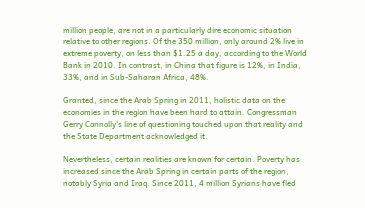million people, are not in a particularly dire economic situation relative to other regions. Of the 350 million, only around 2% live in extreme poverty, on less than $1.25 a day, according to the World Bank in 2010. In contrast, in China that figure is 12%, in India, 33%, and in Sub-Saharan Africa, 48%.

Granted, since the Arab Spring in 2011, holistic data on the economies in the region have been hard to attain. Congressman Gerry Connolly’s line of questioning touched upon that reality and the State Department acknowledged it.

Nevertheless, certain realities are known for certain. Poverty has increased since the Arab Spring in certain parts of the region, notably Syria and Iraq. Since 2011, 4 million Syrians have fled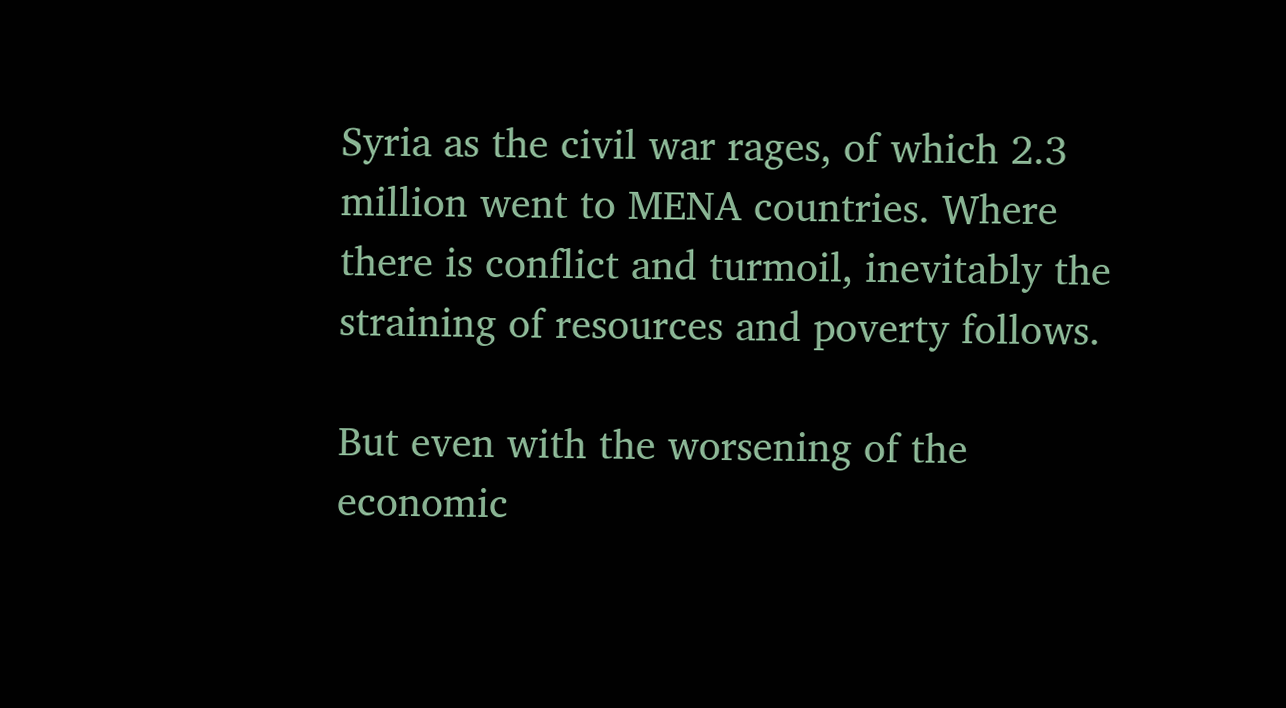Syria as the civil war rages, of which 2.3 million went to MENA countries. Where there is conflict and turmoil, inevitably the straining of resources and poverty follows.

But even with the worsening of the economic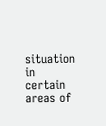situation in certain areas of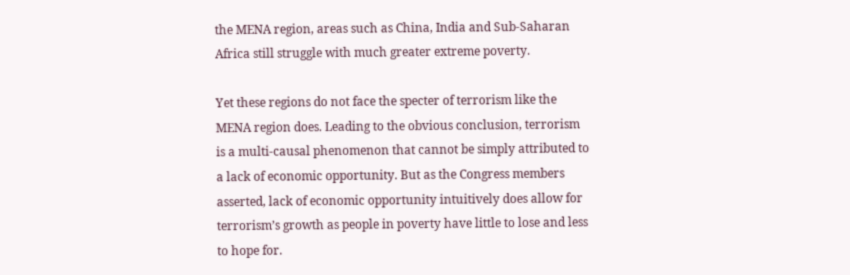the MENA region, areas such as China, India and Sub-Saharan Africa still struggle with much greater extreme poverty.

Yet these regions do not face the specter of terrorism like the MENA region does. Leading to the obvious conclusion, terrorism is a multi-causal phenomenon that cannot be simply attributed to a lack of economic opportunity. But as the Congress members asserted, lack of economic opportunity intuitively does allow for terrorism’s growth as people in poverty have little to lose and less to hope for.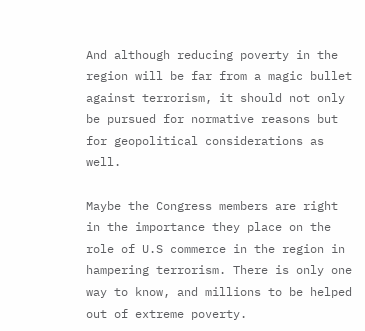And although reducing poverty in the region will be far from a magic bullet against terrorism, it should not only be pursued for normative reasons but for geopolitical considerations as well.

Maybe the Congress members are right in the importance they place on the role of U.S commerce in the region in hampering terrorism. There is only one way to know, and millions to be helped out of extreme poverty.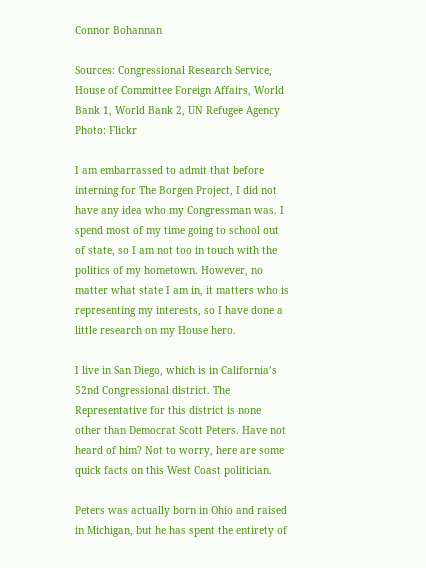Connor Bohannan

Sources: Congressional Research Service, House of Committee Foreign Affairs, World Bank 1, World Bank 2, UN Refugee Agency
Photo: Flickr

I am embarrassed to admit that before interning for The Borgen Project, I did not have any idea who my Congressman was. I spend most of my time going to school out of state, so I am not too in touch with the politics of my hometown. However, no matter what state I am in, it matters who is representing my interests, so I have done a little research on my House hero.

I live in San Diego, which is in California’s 52nd Congressional district. The Representative for this district is none other than Democrat Scott Peters. Have not heard of him? Not to worry, here are some quick facts on this West Coast politician.

Peters was actually born in Ohio and raised in Michigan, but he has spent the entirety of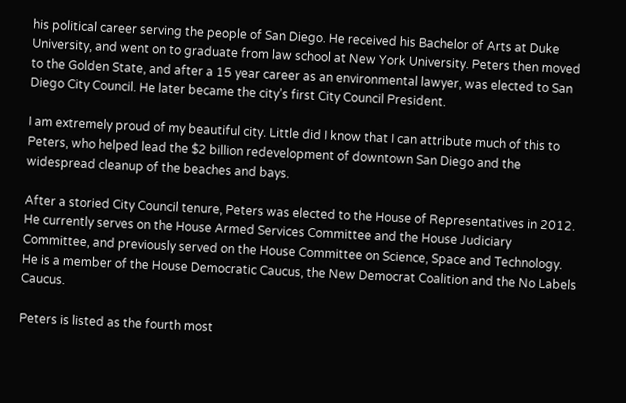his political career serving the people of San Diego. He received his Bachelor of Arts at Duke University, and went on to graduate from law school at New York University. Peters then moved to the Golden State, and after a 15 year career as an environmental lawyer, was elected to San Diego City Council. He later became the city’s first City Council President.

I am extremely proud of my beautiful city. Little did I know that I can attribute much of this to Peters, who helped lead the $2 billion redevelopment of downtown San Diego and the widespread cleanup of the beaches and bays.

After a storied City Council tenure, Peters was elected to the House of Representatives in 2012. He currently serves on the House Armed Services Committee and the House Judiciary Committee, and previously served on the House Committee on Science, Space and Technology. He is a member of the House Democratic Caucus, the New Democrat Coalition and the No Labels Caucus.

Peters is listed as the fourth most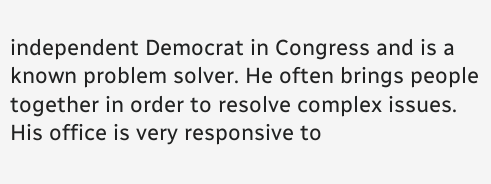independent Democrat in Congress and is a known problem solver. He often brings people together in order to resolve complex issues. His office is very responsive to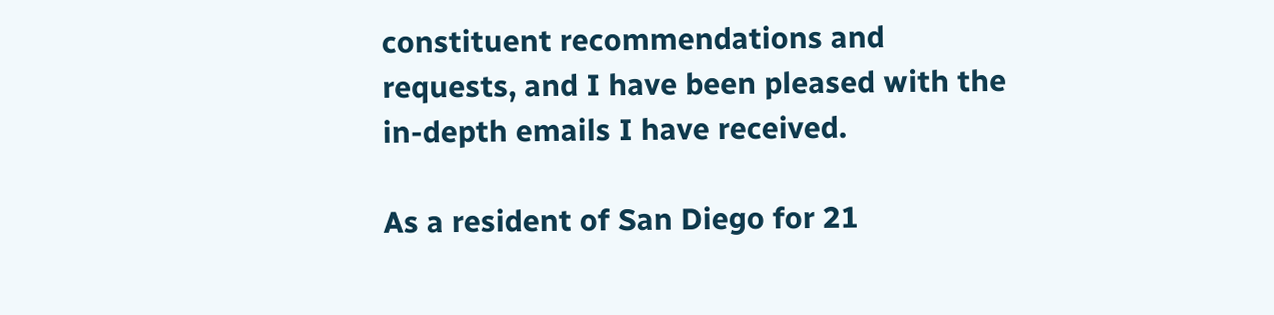constituent recommendations and requests, and I have been pleased with the in-depth emails I have received.

As a resident of San Diego for 21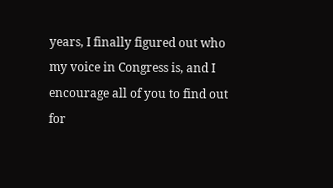years, I finally figured out who my voice in Congress is, and I encourage all of you to find out for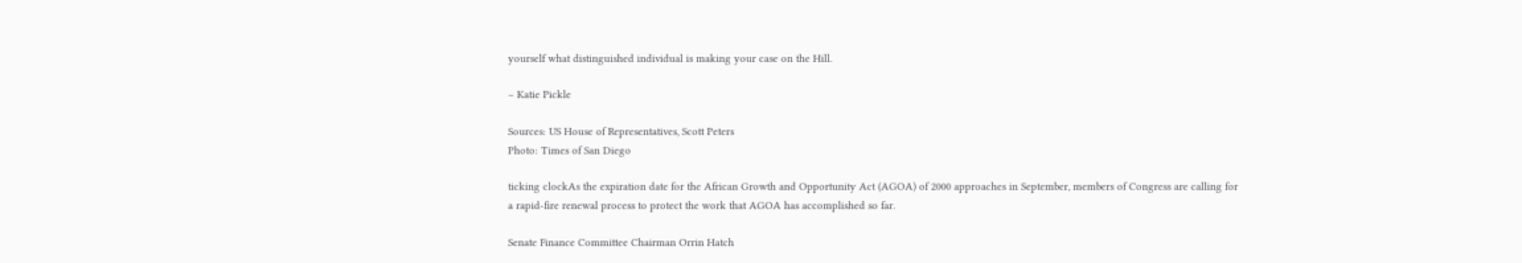yourself what distinguished individual is making your case on the Hill.

– Katie Pickle

Sources: US House of Representatives, Scott Peters
Photo: Times of San Diego

ticking clockAs the expiration date for the African Growth and Opportunity Act (AGOA) of 2000 approaches in September, members of Congress are calling for a rapid-fire renewal process to protect the work that AGOA has accomplished so far.

Senate Finance Committee Chairman Orrin Hatch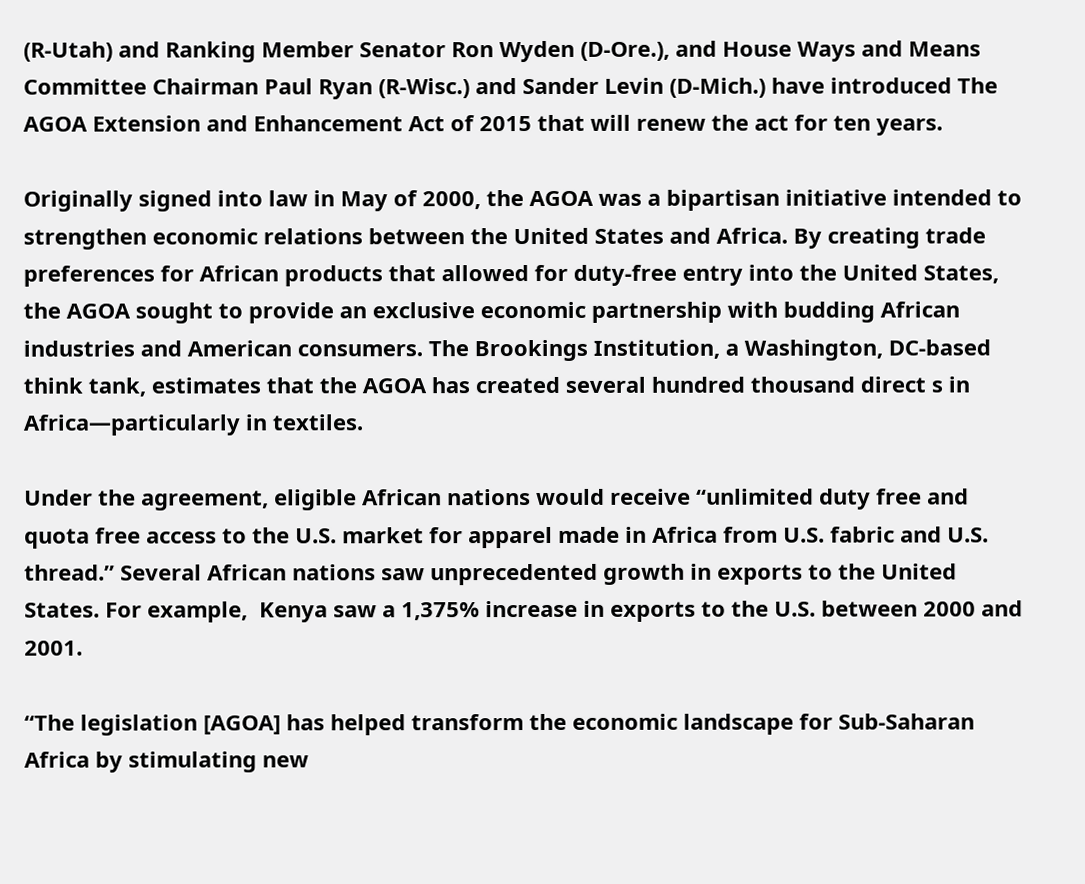(R-Utah) and Ranking Member Senator Ron Wyden (D-Ore.), and House Ways and Means Committee Chairman Paul Ryan (R-Wisc.) and Sander Levin (D-Mich.) have introduced The AGOA Extension and Enhancement Act of 2015 that will renew the act for ten years.

Originally signed into law in May of 2000, the AGOA was a bipartisan initiative intended to strengthen economic relations between the United States and Africa. By creating trade preferences for African products that allowed for duty-free entry into the United States, the AGOA sought to provide an exclusive economic partnership with budding African industries and American consumers. The Brookings Institution, a Washington, DC-based think tank, estimates that the AGOA has created several hundred thousand direct s in Africa—particularly in textiles.

Under the agreement, eligible African nations would receive “unlimited duty free and quota free access to the U.S. market for apparel made in Africa from U.S. fabric and U.S. thread.” Several African nations saw unprecedented growth in exports to the United States. For example,  Kenya saw a 1,375% increase in exports to the U.S. between 2000 and 2001.

“The legislation [AGOA] has helped transform the economic landscape for Sub-Saharan Africa by stimulating new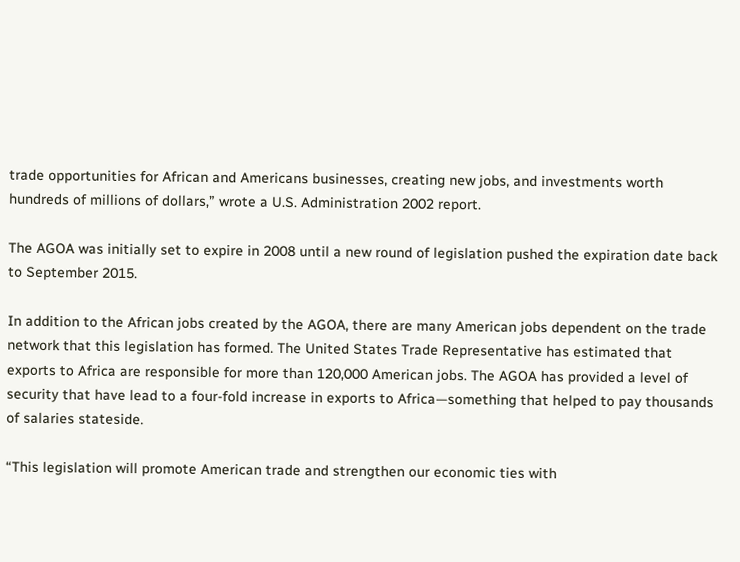trade opportunities for African and Americans businesses, creating new jobs, and investments worth hundreds of millions of dollars,” wrote a U.S. Administration 2002 report.

The AGOA was initially set to expire in 2008 until a new round of legislation pushed the expiration date back to September 2015.

In addition to the African jobs created by the AGOA, there are many American jobs dependent on the trade network that this legislation has formed. The United States Trade Representative has estimated that exports to Africa are responsible for more than 120,000 American jobs. The AGOA has provided a level of security that have lead to a four-fold increase in exports to Africa—something that helped to pay thousands of salaries stateside.

“This legislation will promote American trade and strengthen our economic ties with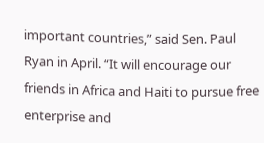important countries,” said Sen. Paul Ryan in April. “It will encourage our friends in Africa and Haiti to pursue free enterprise and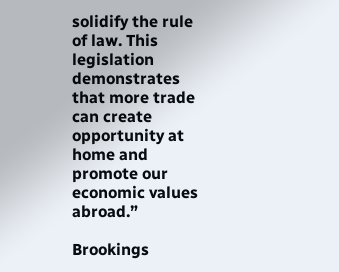solidify the rule of law. This legislation demonstrates that more trade can create opportunity at home and promote our economic values abroad.”

Brookings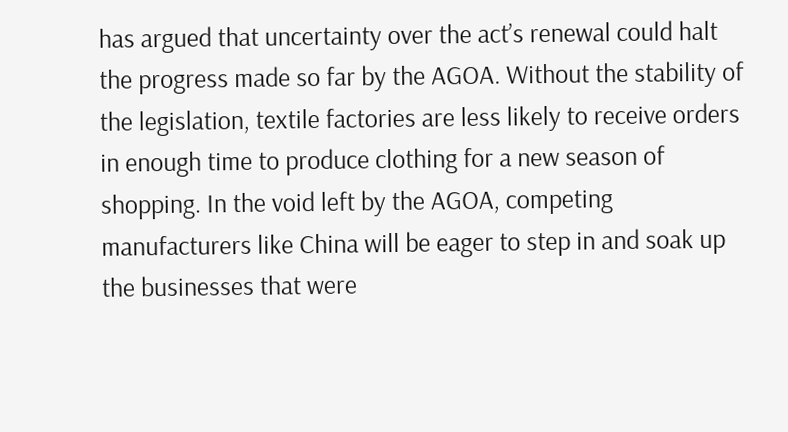has argued that uncertainty over the act’s renewal could halt the progress made so far by the AGOA. Without the stability of the legislation, textile factories are less likely to receive orders in enough time to produce clothing for a new season of shopping. In the void left by the AGOA, competing manufacturers like China will be eager to step in and soak up the businesses that were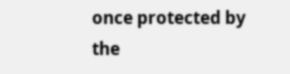once protected by the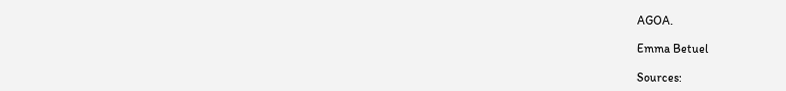AGOA.

Emma Betuel

Sources: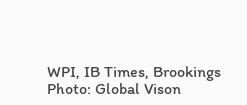WPI, IB Times, Brookings
Photo: Global Vison